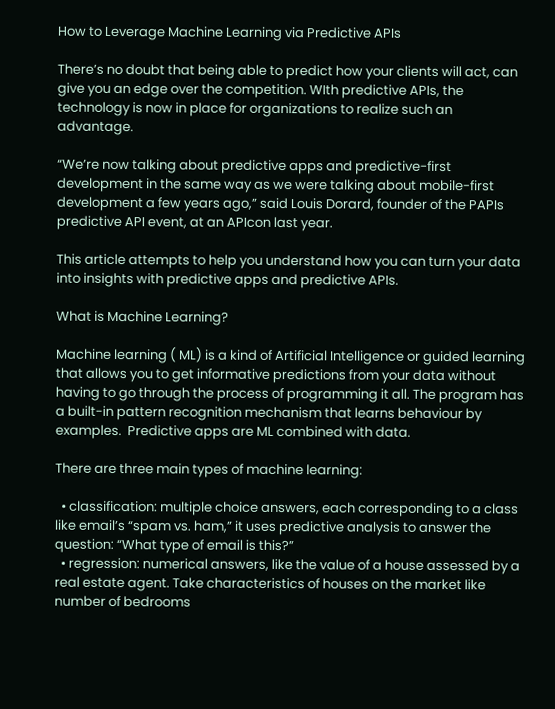How to Leverage Machine Learning via Predictive APIs

There’s no doubt that being able to predict how your clients will act, can give you an edge over the competition. WIth predictive APIs, the technology is now in place for organizations to realize such an advantage.

“We’re now talking about predictive apps and predictive-first development in the same way as we were talking about mobile-first development a few years ago,” said Louis Dorard, founder of the PAPIs predictive API event, at an APIcon last year.

This article attempts to help you understand how you can turn your data into insights with predictive apps and predictive APIs.

What is Machine Learning?

Machine learning ( ML) is a kind of Artificial Intelligence or guided learning that allows you to get informative predictions from your data without having to go through the process of programming it all. The program has a built-in pattern recognition mechanism that learns behaviour by examples.  Predictive apps are ML combined with data.

There are three main types of machine learning:

  • classification: multiple choice answers, each corresponding to a class like email’s “spam vs. ham,” it uses predictive analysis to answer the question: “What type of email is this?”
  • regression: numerical answers, like the value of a house assessed by a real estate agent. Take characteristics of houses on the market like number of bedrooms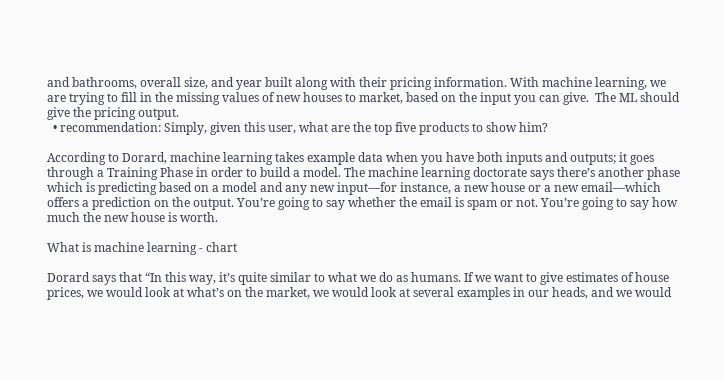and bathrooms, overall size, and year built along with their pricing information. With machine learning, we are trying to fill in the missing values of new houses to market, based on the input you can give.  The ML should give the pricing output.
  • recommendation: Simply, given this user, what are the top five products to show him?

According to Dorard, machine learning takes example data when you have both inputs and outputs; it goes through a Training Phase in order to build a model. The machine learning doctorate says there’s another phase which is predicting based on a model and any new input—for instance, a new house or a new email—which offers a prediction on the output. You’re going to say whether the email is spam or not. You’re going to say how much the new house is worth.

What is machine learning - chart

Dorard says that “In this way, it’s quite similar to what we do as humans. If we want to give estimates of house prices, we would look at what’s on the market, we would look at several examples in our heads, and we would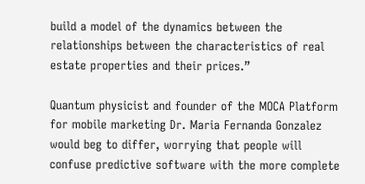build a model of the dynamics between the relationships between the characteristics of real estate properties and their prices.”

Quantum physicist and founder of the MOCA Platform for mobile marketing Dr. Maria Fernanda Gonzalez would beg to differ, worrying that people will confuse predictive software with the more complete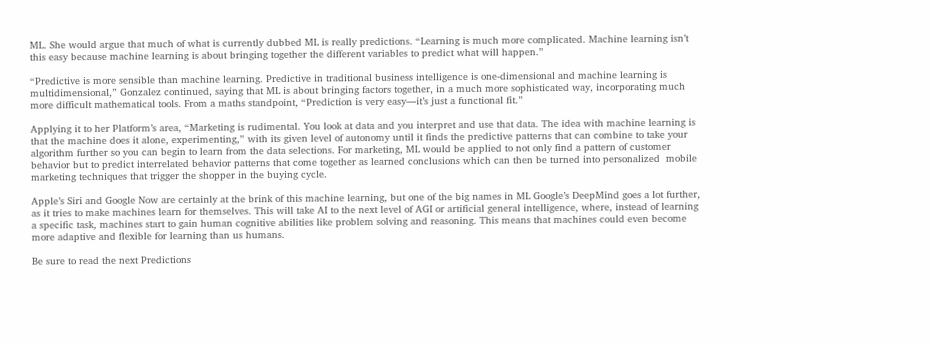ML. She would argue that much of what is currently dubbed ML is really predictions. “Learning is much more complicated. Machine learning isn’t this easy because machine learning is about bringing together the different variables to predict what will happen.”

“Predictive is more sensible than machine learning. Predictive in traditional business intelligence is one-dimensional and machine learning is multidimensional,” Gonzalez continued, saying that ML is about bringing factors together, in a much more sophisticated way, incorporating much more difficult mathematical tools. From a maths standpoint, “Prediction is very easy—it’s just a functional fit.”

Applying it to her Platform’s area, “Marketing is rudimental. You look at data and you interpret and use that data. The idea with machine learning is that the machine does it alone, experimenting,” with its given level of autonomy until it finds the predictive patterns that can combine to take your algorithm further so you can begin to learn from the data selections. For marketing, ML would be applied to not only find a pattern of customer behavior but to predict interrelated behavior patterns that come together as learned conclusions which can then be turned into personalized  mobile marketing techniques that trigger the shopper in the buying cycle.

Apple’s Siri and Google Now are certainly at the brink of this machine learning, but one of the big names in ML Google’s DeepMind goes a lot further, as it tries to make machines learn for themselves. This will take AI to the next level of AGI or artificial general intelligence, where, instead of learning a specific task, machines start to gain human cognitive abilities like problem solving and reasoning. This means that machines could even become more adaptive and flexible for learning than us humans.

Be sure to read the next Predictions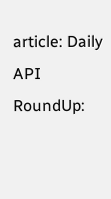article: Daily API RoundUp: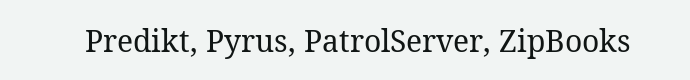Predikt, Pyrus, PatrolServer, ZipBooks